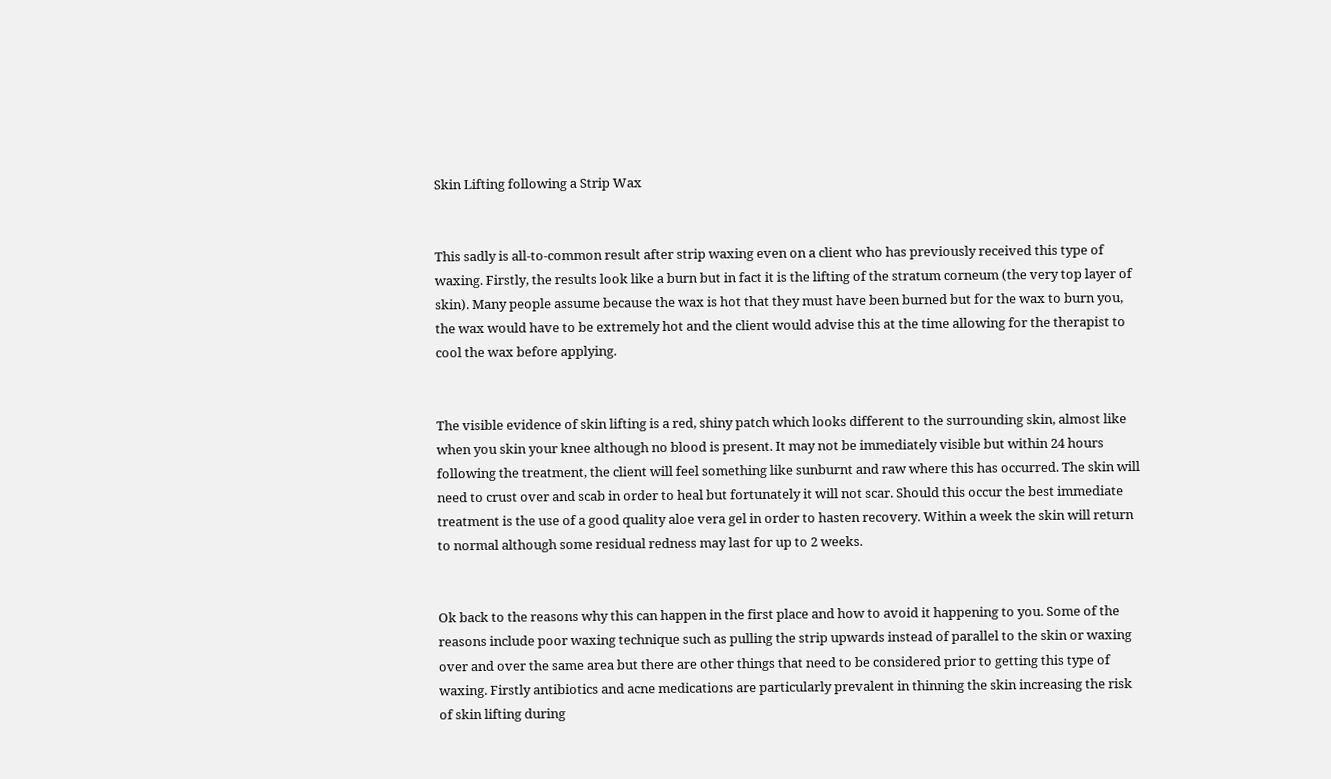Skin Lifting following a Strip Wax


This sadly is all-to-common result after strip waxing even on a client who has previously received this type of waxing. Firstly, the results look like a burn but in fact it is the lifting of the stratum corneum (the very top layer of skin). Many people assume because the wax is hot that they must have been burned but for the wax to burn you, the wax would have to be extremely hot and the client would advise this at the time allowing for the therapist to cool the wax before applying.


The visible evidence of skin lifting is a red, shiny patch which looks different to the surrounding skin, almost like when you skin your knee although no blood is present. It may not be immediately visible but within 24 hours following the treatment, the client will feel something like sunburnt and raw where this has occurred. The skin will need to crust over and scab in order to heal but fortunately it will not scar. Should this occur the best immediate treatment is the use of a good quality aloe vera gel in order to hasten recovery. Within a week the skin will return to normal although some residual redness may last for up to 2 weeks.


Ok back to the reasons why this can happen in the first place and how to avoid it happening to you. Some of the reasons include poor waxing technique such as pulling the strip upwards instead of parallel to the skin or waxing over and over the same area but there are other things that need to be considered prior to getting this type of waxing. Firstly antibiotics and acne medications are particularly prevalent in thinning the skin increasing the risk of skin lifting during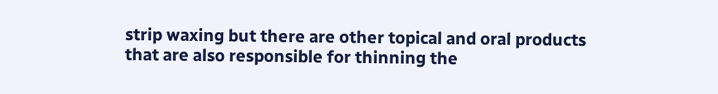strip waxing but there are other topical and oral products that are also responsible for thinning the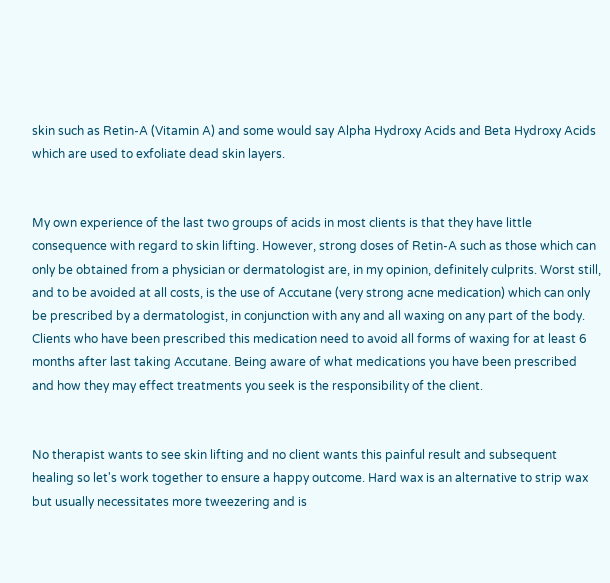skin such as Retin-A (Vitamin A) and some would say Alpha Hydroxy Acids and Beta Hydroxy Acids which are used to exfoliate dead skin layers.


My own experience of the last two groups of acids in most clients is that they have little consequence with regard to skin lifting. However, strong doses of Retin-A such as those which can only be obtained from a physician or dermatologist are, in my opinion, definitely culprits. Worst still, and to be avoided at all costs, is the use of Accutane (very strong acne medication) which can only be prescribed by a dermatologist, in conjunction with any and all waxing on any part of the body. Clients who have been prescribed this medication need to avoid all forms of waxing for at least 6 months after last taking Accutane. Being aware of what medications you have been prescribed and how they may effect treatments you seek is the responsibility of the client.


No therapist wants to see skin lifting and no client wants this painful result and subsequent healing so let's work together to ensure a happy outcome. Hard wax is an alternative to strip wax but usually necessitates more tweezering and is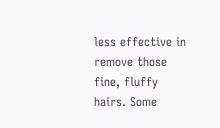less effective in remove those fine, fluffy hairs. Some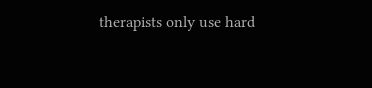therapists only use hard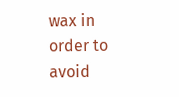wax in order to avoid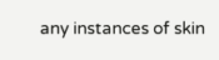any instances of skin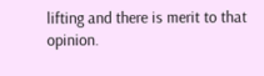lifting and there is merit to that opinion.